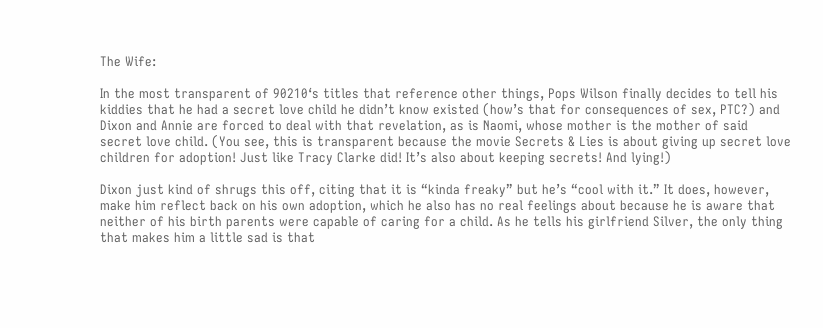The Wife:

In the most transparent of 90210‘s titles that reference other things, Pops Wilson finally decides to tell his kiddies that he had a secret love child he didn’t know existed (how’s that for consequences of sex, PTC?) and Dixon and Annie are forced to deal with that revelation, as is Naomi, whose mother is the mother of said secret love child. (You see, this is transparent because the movie Secrets & Lies is about giving up secret love children for adoption! Just like Tracy Clarke did! It’s also about keeping secrets! And lying!)

Dixon just kind of shrugs this off, citing that it is “kinda freaky” but he’s “cool with it.” It does, however, make him reflect back on his own adoption, which he also has no real feelings about because he is aware that neither of his birth parents were capable of caring for a child. As he tells his girlfriend Silver, the only thing that makes him a little sad is that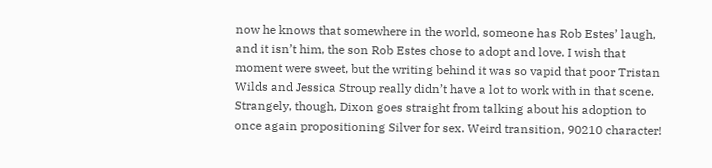now he knows that somewhere in the world, someone has Rob Estes’ laugh, and it isn’t him, the son Rob Estes chose to adopt and love. I wish that moment were sweet, but the writing behind it was so vapid that poor Tristan Wilds and Jessica Stroup really didn’t have a lot to work with in that scene. Strangely, though, Dixon goes straight from talking about his adoption to once again propositioning Silver for sex. Weird transition, 90210 character!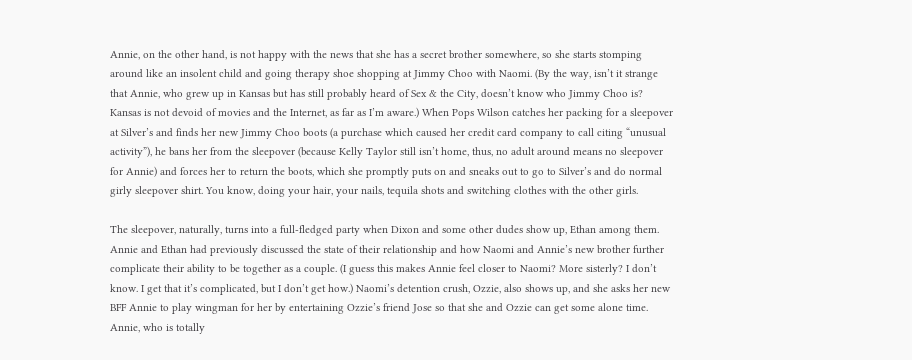Annie, on the other hand, is not happy with the news that she has a secret brother somewhere, so she starts stomping around like an insolent child and going therapy shoe shopping at Jimmy Choo with Naomi. (By the way, isn’t it strange that Annie, who grew up in Kansas but has still probably heard of Sex & the City, doesn’t know who Jimmy Choo is? Kansas is not devoid of movies and the Internet, as far as I’m aware.) When Pops Wilson catches her packing for a sleepover at Silver’s and finds her new Jimmy Choo boots (a purchase which caused her credit card company to call citing “unusual activity”), he bans her from the sleepover (because Kelly Taylor still isn’t home, thus, no adult around means no sleepover for Annie) and forces her to return the boots, which she promptly puts on and sneaks out to go to Silver’s and do normal girly sleepover shirt. You know, doing your hair, your nails, tequila shots and switching clothes with the other girls.

The sleepover, naturally, turns into a full-fledged party when Dixon and some other dudes show up, Ethan among them. Annie and Ethan had previously discussed the state of their relationship and how Naomi and Annie’s new brother further complicate their ability to be together as a couple. (I guess this makes Annie feel closer to Naomi? More sisterly? I don’t know. I get that it’s complicated, but I don’t get how.) Naomi’s detention crush, Ozzie, also shows up, and she asks her new BFF Annie to play wingman for her by entertaining Ozzie’s friend Jose so that she and Ozzie can get some alone time. Annie, who is totally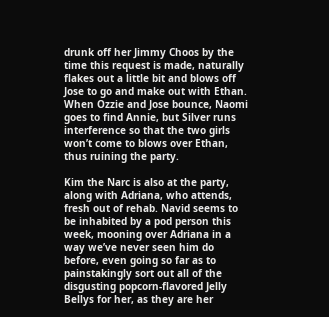drunk off her Jimmy Choos by the time this request is made, naturally flakes out a little bit and blows off Jose to go and make out with Ethan. When Ozzie and Jose bounce, Naomi goes to find Annie, but Silver runs interference so that the two girls won’t come to blows over Ethan, thus ruining the party.

Kim the Narc is also at the party, along with Adriana, who attends, fresh out of rehab. Navid seems to be inhabited by a pod person this week, mooning over Adriana in a way we’ve never seen him do before, even going so far as to painstakingly sort out all of the disgusting popcorn-flavored Jelly Bellys for her, as they are her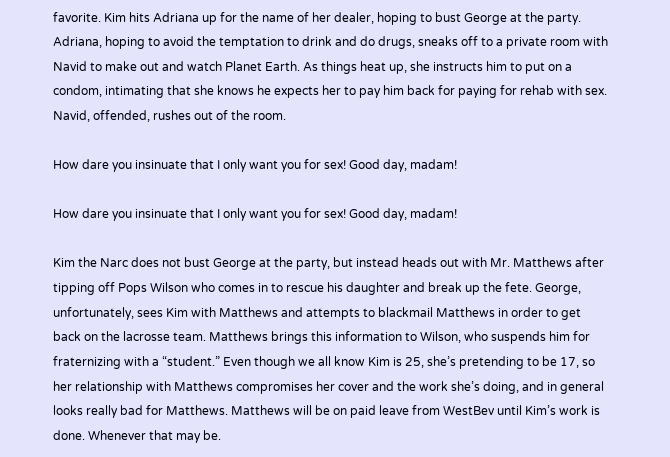favorite. Kim hits Adriana up for the name of her dealer, hoping to bust George at the party. Adriana, hoping to avoid the temptation to drink and do drugs, sneaks off to a private room with Navid to make out and watch Planet Earth. As things heat up, she instructs him to put on a condom, intimating that she knows he expects her to pay him back for paying for rehab with sex. Navid, offended, rushes out of the room.

How dare you insinuate that I only want you for sex! Good day, madam!

How dare you insinuate that I only want you for sex! Good day, madam!

Kim the Narc does not bust George at the party, but instead heads out with Mr. Matthews after tipping off Pops Wilson who comes in to rescue his daughter and break up the fete. George, unfortunately, sees Kim with Matthews and attempts to blackmail Matthews in order to get back on the lacrosse team. Matthews brings this information to Wilson, who suspends him for fraternizing with a “student.” Even though we all know Kim is 25, she’s pretending to be 17, so her relationship with Matthews compromises her cover and the work she’s doing, and in general looks really bad for Matthews. Matthews will be on paid leave from WestBev until Kim’s work is done. Whenever that may be.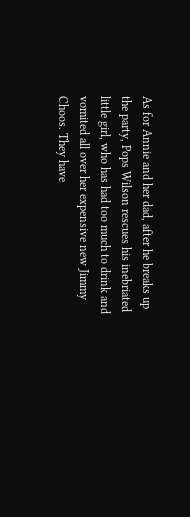As for Annie and her dad, after he breaks up the party, Pops Wilson rescues his inebriated little girl, who has had too much to drink and vomited all over her expensive new Jimmy Choos. They have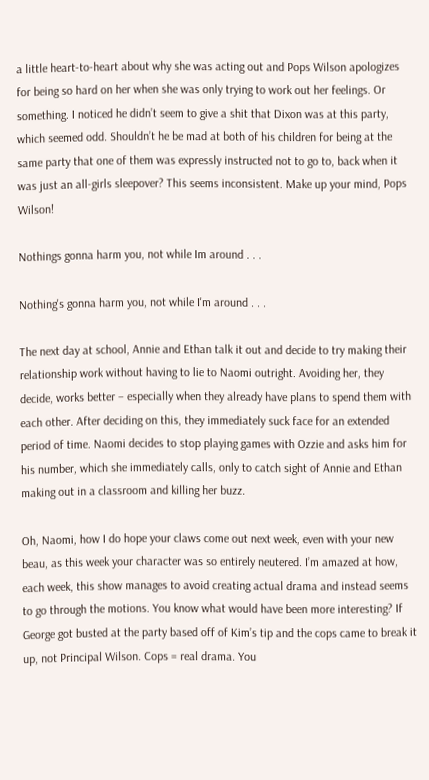a little heart-to-heart about why she was acting out and Pops Wilson apologizes for being so hard on her when she was only trying to work out her feelings. Or something. I noticed he didn’t seem to give a shit that Dixon was at this party, which seemed odd. Shouldn’t he be mad at both of his children for being at the same party that one of them was expressly instructed not to go to, back when it was just an all-girls sleepover? This seems inconsistent. Make up your mind, Pops Wilson!

Nothings gonna harm you, not while Im around . . .

Nothing's gonna harm you, not while I'm around . . .

The next day at school, Annie and Ethan talk it out and decide to try making their relationship work without having to lie to Naomi outright. Avoiding her, they decide, works better – especially when they already have plans to spend them with each other. After deciding on this, they immediately suck face for an extended period of time. Naomi decides to stop playing games with Ozzie and asks him for his number, which she immediately calls, only to catch sight of Annie and Ethan making out in a classroom and killing her buzz.

Oh, Naomi, how I do hope your claws come out next week, even with your new beau, as this week your character was so entirely neutered. I’m amazed at how, each week, this show manages to avoid creating actual drama and instead seems to go through the motions. You know what would have been more interesting? If George got busted at the party based off of Kim’s tip and the cops came to break it up, not Principal Wilson. Cops = real drama. You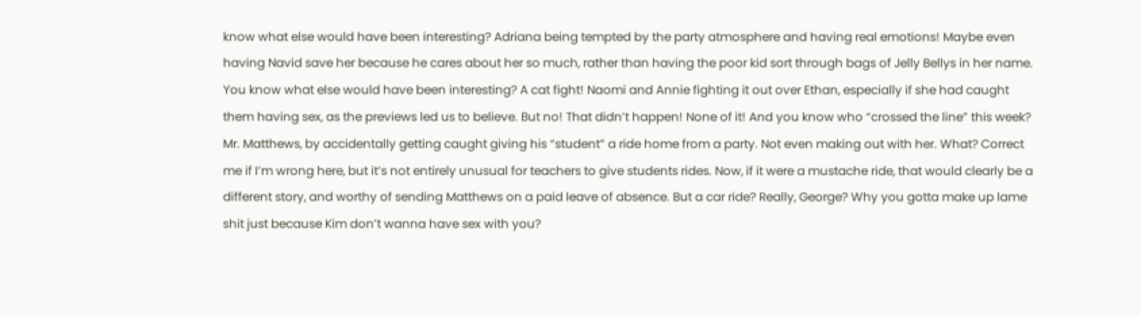know what else would have been interesting? Adriana being tempted by the party atmosphere and having real emotions! Maybe even having Navid save her because he cares about her so much, rather than having the poor kid sort through bags of Jelly Bellys in her name. You know what else would have been interesting? A cat fight! Naomi and Annie fighting it out over Ethan, especially if she had caught them having sex, as the previews led us to believe. But no! That didn’t happen! None of it! And you know who “crossed the line” this week? Mr. Matthews, by accidentally getting caught giving his “student” a ride home from a party. Not even making out with her. What? Correct me if I’m wrong here, but it’s not entirely unusual for teachers to give students rides. Now, if it were a mustache ride, that would clearly be a different story, and worthy of sending Matthews on a paid leave of absence. But a car ride? Really, George? Why you gotta make up lame shit just because Kim don’t wanna have sex with you?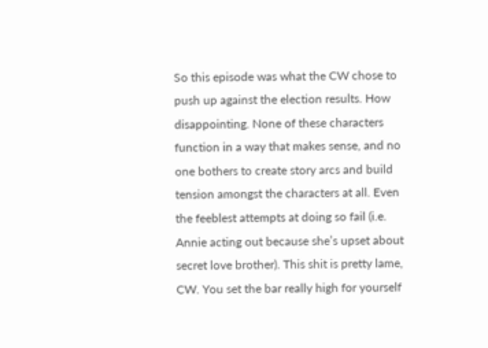So this episode was what the CW chose to push up against the election results. How disappointing. None of these characters function in a way that makes sense, and no one bothers to create story arcs and build tension amongst the characters at all. Even the feeblest attempts at doing so fail (i.e. Annie acting out because she’s upset about secret love brother). This shit is pretty lame, CW. You set the bar really high for yourself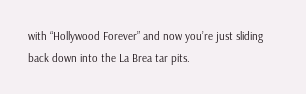with “Hollywood Forever” and now you’re just sliding back down into the La Brea tar pits.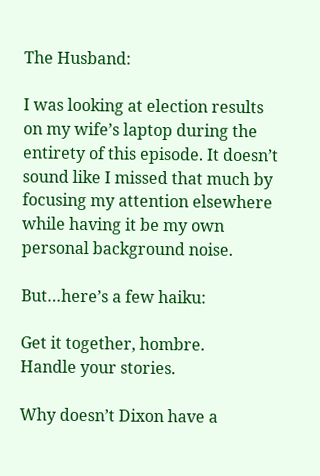The Husband:

I was looking at election results on my wife’s laptop during the entirety of this episode. It doesn’t sound like I missed that much by focusing my attention elsewhere while having it be my own personal background noise.

But…here’s a few haiku:

Get it together, hombre.
Handle your stories.

Why doesn’t Dixon have a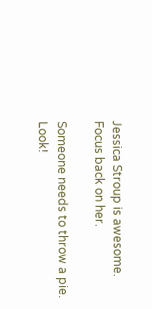Jessica Stroup is awesome.
Focus back on her.

Someone needs to throw a pie.
Look!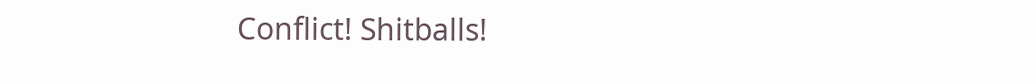Conflict! Shitballs!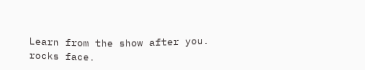Learn from the show after you.
rocks face.